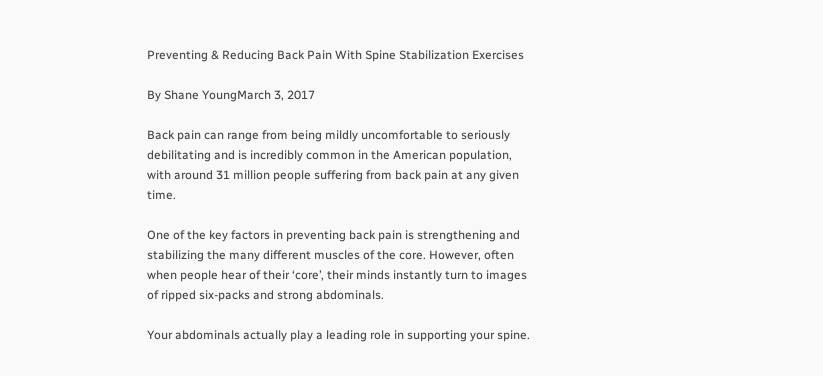Preventing & Reducing Back Pain With Spine Stabilization Exercises

By Shane YoungMarch 3, 2017

Back pain can range from being mildly uncomfortable to seriously debilitating and is incredibly common in the American population, with around 31 million people suffering from back pain at any given time.

One of the key factors in preventing back pain is strengthening and stabilizing the many different muscles of the core. However, often when people hear of their ‘core’, their minds instantly turn to images of ripped six-packs and strong abdominals.

Your abdominals actually play a leading role in supporting your spine.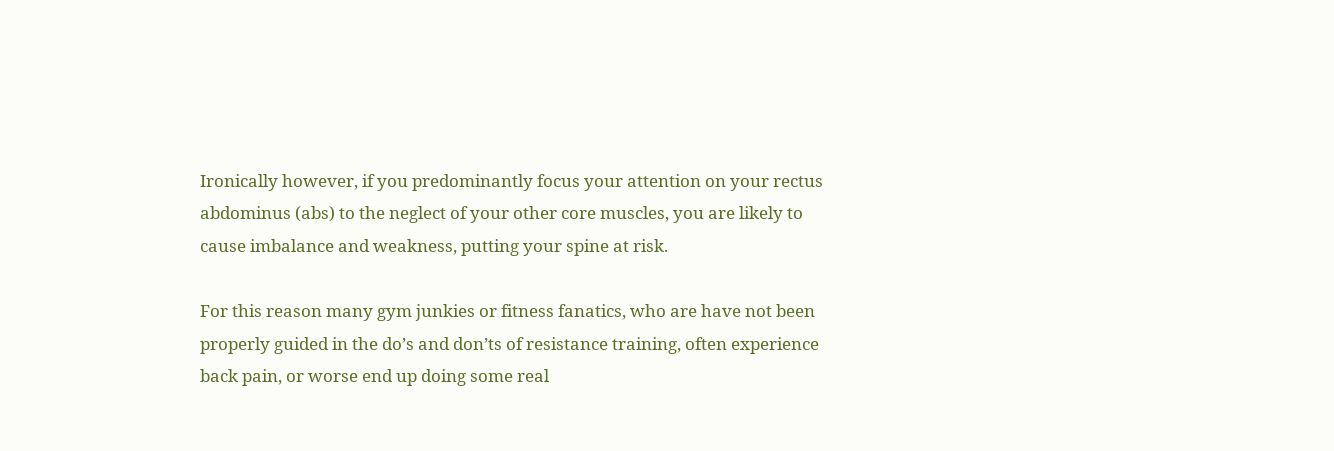Ironically however, if you predominantly focus your attention on your rectus abdominus (abs) to the neglect of your other core muscles, you are likely to cause imbalance and weakness, putting your spine at risk.

For this reason many gym junkies or fitness fanatics, who are have not been properly guided in the do’s and don’ts of resistance training, often experience back pain, or worse end up doing some real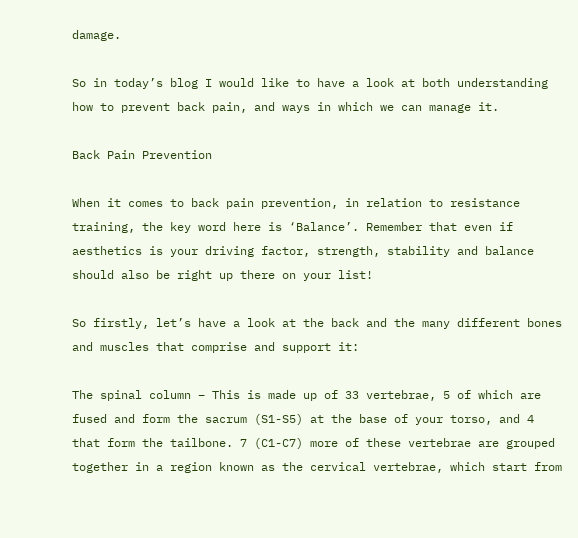damage.

So in today’s blog I would like to have a look at both understanding how to prevent back pain, and ways in which we can manage it.

Back Pain Prevention

When it comes to back pain prevention, in relation to resistance training, the key word here is ‘Balance’. Remember that even if aesthetics is your driving factor, strength, stability and balance should also be right up there on your list!

So firstly, let’s have a look at the back and the many different bones and muscles that comprise and support it:

The spinal column – This is made up of 33 vertebrae, 5 of which are fused and form the sacrum (S1-S5) at the base of your torso, and 4 that form the tailbone. 7 (C1-C7) more of these vertebrae are grouped together in a region known as the cervical vertebrae, which start from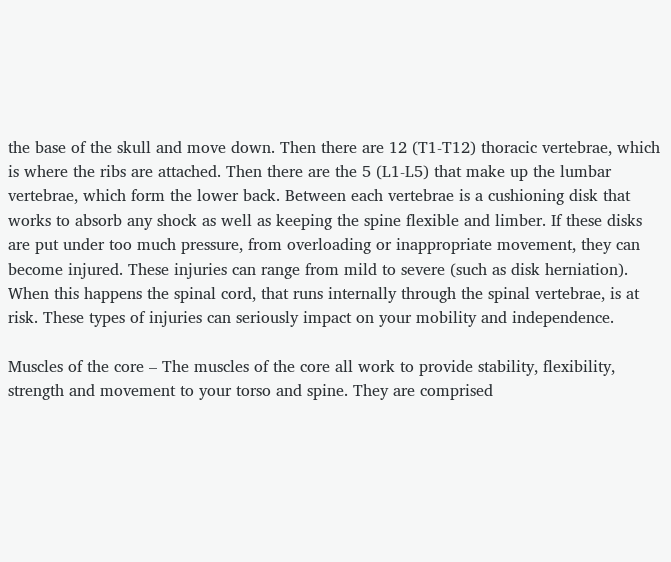the base of the skull and move down. Then there are 12 (T1-T12) thoracic vertebrae, which is where the ribs are attached. Then there are the 5 (L1-L5) that make up the lumbar vertebrae, which form the lower back. Between each vertebrae is a cushioning disk that works to absorb any shock as well as keeping the spine flexible and limber. If these disks are put under too much pressure, from overloading or inappropriate movement, they can become injured. These injuries can range from mild to severe (such as disk herniation). When this happens the spinal cord, that runs internally through the spinal vertebrae, is at risk. These types of injuries can seriously impact on your mobility and independence.

Muscles of the core – The muscles of the core all work to provide stability, flexibility, strength and movement to your torso and spine. They are comprised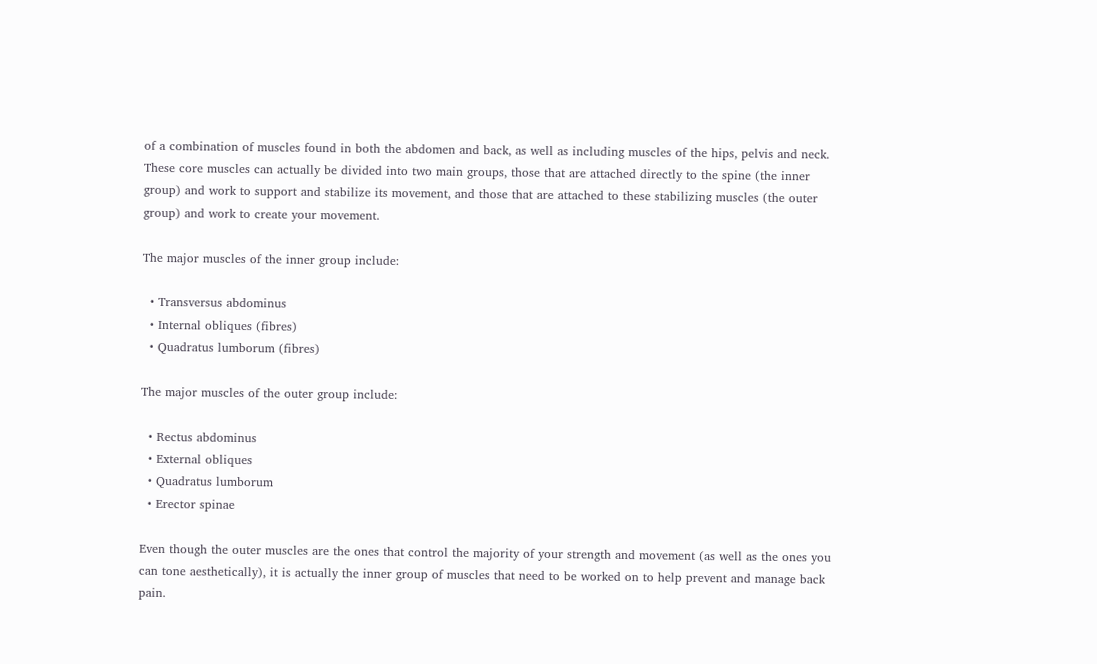of a combination of muscles found in both the abdomen and back, as well as including muscles of the hips, pelvis and neck. These core muscles can actually be divided into two main groups, those that are attached directly to the spine (the inner group) and work to support and stabilize its movement, and those that are attached to these stabilizing muscles (the outer group) and work to create your movement.

The major muscles of the inner group include:

  • Transversus abdominus
  • Internal obliques (fibres)
  • Quadratus lumborum (fibres)

The major muscles of the outer group include:

  • Rectus abdominus
  • External obliques
  • Quadratus lumborum
  • Erector spinae

Even though the outer muscles are the ones that control the majority of your strength and movement (as well as the ones you can tone aesthetically), it is actually the inner group of muscles that need to be worked on to help prevent and manage back pain.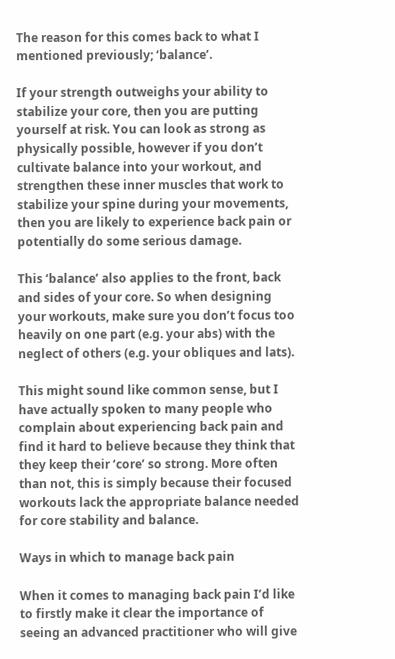The reason for this comes back to what I mentioned previously; ‘balance’.

If your strength outweighs your ability to stabilize your core, then you are putting yourself at risk. You can look as strong as physically possible, however if you don’t cultivate balance into your workout, and strengthen these inner muscles that work to stabilize your spine during your movements, then you are likely to experience back pain or potentially do some serious damage.

This ‘balance’ also applies to the front, back and sides of your core. So when designing your workouts, make sure you don’t focus too heavily on one part (e.g. your abs) with the neglect of others (e.g. your obliques and lats).

This might sound like common sense, but I have actually spoken to many people who complain about experiencing back pain and find it hard to believe because they think that they keep their ‘core’ so strong. More often than not, this is simply because their focused workouts lack the appropriate balance needed for core stability and balance.

Ways in which to manage back pain

When it comes to managing back pain I’d like to firstly make it clear the importance of seeing an advanced practitioner who will give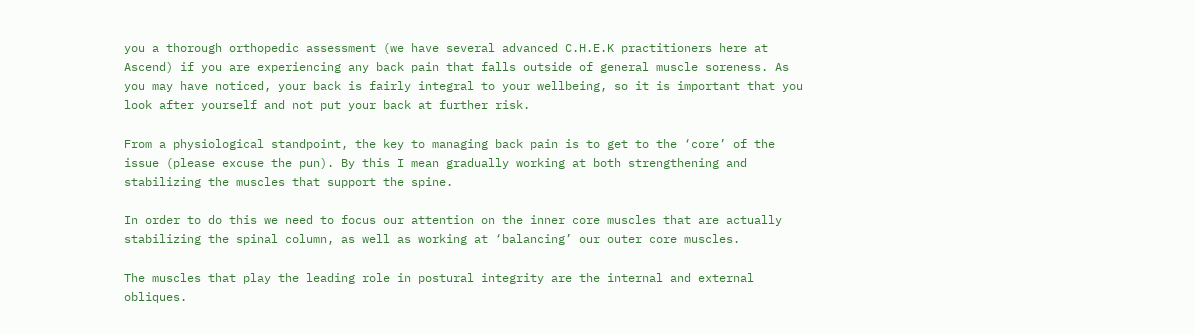you a thorough orthopedic assessment (we have several advanced C.H.E.K practitioners here at Ascend) if you are experiencing any back pain that falls outside of general muscle soreness. As you may have noticed, your back is fairly integral to your wellbeing, so it is important that you look after yourself and not put your back at further risk.

From a physiological standpoint, the key to managing back pain is to get to the ‘core’ of the issue (please excuse the pun). By this I mean gradually working at both strengthening and stabilizing the muscles that support the spine.

In order to do this we need to focus our attention on the inner core muscles that are actually stabilizing the spinal column, as well as working at ‘balancing’ our outer core muscles.

The muscles that play the leading role in postural integrity are the internal and external obliques.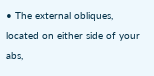• The external obliques, located on either side of your abs,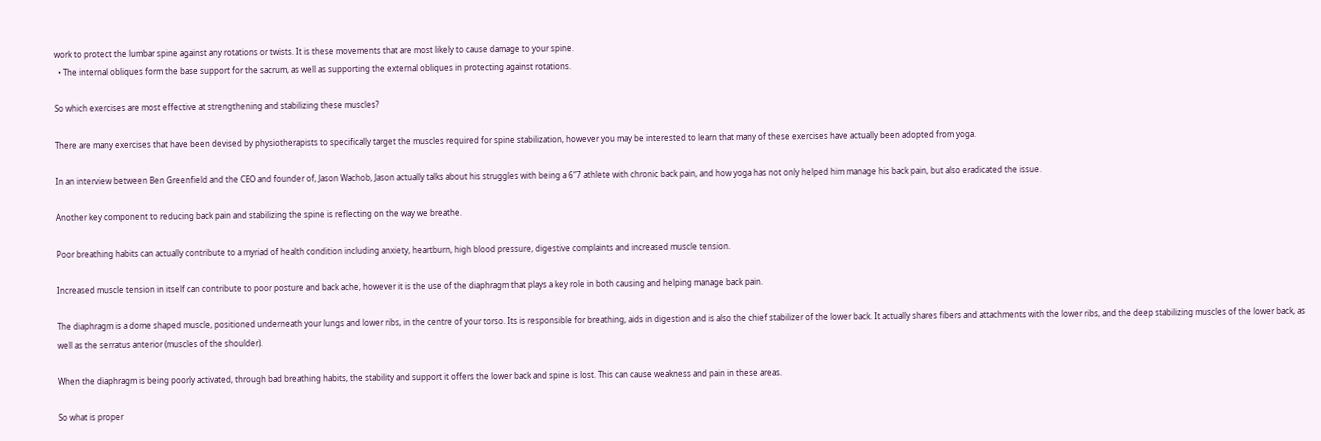work to protect the lumbar spine against any rotations or twists. It is these movements that are most likely to cause damage to your spine.
  • The internal obliques form the base support for the sacrum, as well as supporting the external obliques in protecting against rotations.

So which exercises are most effective at strengthening and stabilizing these muscles?

There are many exercises that have been devised by physiotherapists to specifically target the muscles required for spine stabilization, however you may be interested to learn that many of these exercises have actually been adopted from yoga.

In an interview between Ben Greenfield and the CEO and founder of, Jason Wachob, Jason actually talks about his struggles with being a 6”7 athlete with chronic back pain, and how yoga has not only helped him manage his back pain, but also eradicated the issue.

Another key component to reducing back pain and stabilizing the spine is reflecting on the way we breathe.

Poor breathing habits can actually contribute to a myriad of health condition including anxiety, heartburn, high blood pressure, digestive complaints and increased muscle tension.

Increased muscle tension in itself can contribute to poor posture and back ache, however it is the use of the diaphragm that plays a key role in both causing and helping manage back pain.

The diaphragm is a dome shaped muscle, positioned underneath your lungs and lower ribs, in the centre of your torso. Its is responsible for breathing, aids in digestion and is also the chief stabilizer of the lower back. It actually shares fibers and attachments with the lower ribs, and the deep stabilizing muscles of the lower back, as well as the serratus anterior (muscles of the shoulder).

When the diaphragm is being poorly activated, through bad breathing habits, the stability and support it offers the lower back and spine is lost. This can cause weakness and pain in these areas.

So what is proper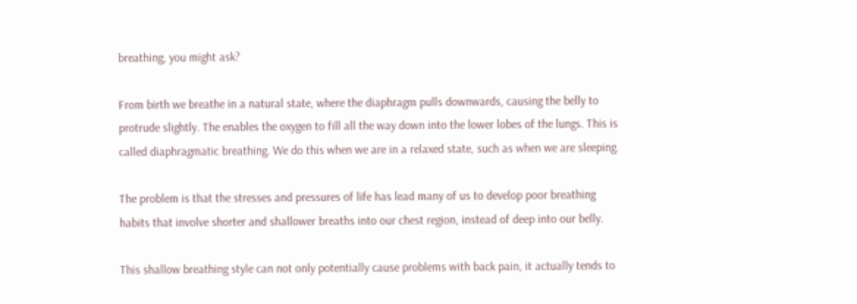breathing, you might ask?

From birth we breathe in a natural state, where the diaphragm pulls downwards, causing the belly to protrude slightly. The enables the oxygen to fill all the way down into the lower lobes of the lungs. This is called diaphragmatic breathing. We do this when we are in a relaxed state, such as when we are sleeping.

The problem is that the stresses and pressures of life has lead many of us to develop poor breathing habits that involve shorter and shallower breaths into our chest region, instead of deep into our belly.

This shallow breathing style can not only potentially cause problems with back pain, it actually tends to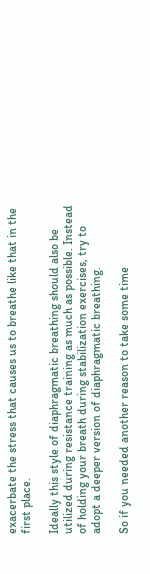exacerbate the stress that causes us to breathe like that in the first place.

Ideally this style of diaphragmatic breathing should also be utilized during resistance training as much as possible. Instead of holding your breath during stabilization exercises, try to adopt a deeper version of diaphragmatic breathing.

So if you needed another reason to take some time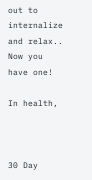out to internalize and relax.. Now you have one!

In health,



30 Day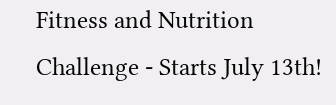Fitness and Nutrition Challenge - Starts July 13th!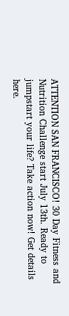ATTENTION SAN FRANCISCO! 30 Day Fitness and Nutrition Challenge start July 13th. Ready to jumpstart your life? Take action now! Get details here.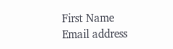First Name
Email address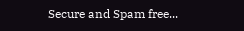Secure and Spam free...